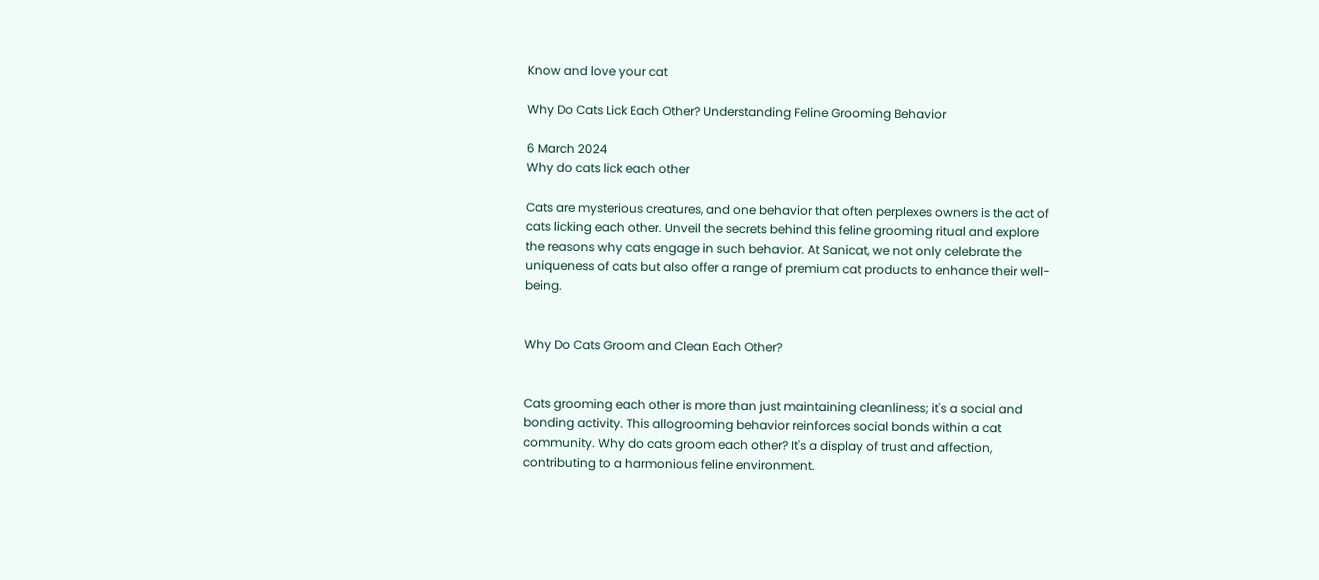Know and love your cat

Why Do Cats Lick Each Other? Understanding Feline Grooming Behavior

6 March 2024
Why do cats lick each other

Cats are mysterious creatures, and one behavior that often perplexes owners is the act of cats licking each other. Unveil the secrets behind this feline grooming ritual and explore the reasons why cats engage in such behavior. At Sanicat, we not only celebrate the uniqueness of cats but also offer a range of premium cat products to enhance their well-being.


Why Do Cats Groom and Clean Each Other?


Cats grooming each other is more than just maintaining cleanliness; it's a social and bonding activity. This allogrooming behavior reinforces social bonds within a cat community. Why do cats groom each other? It's a display of trust and affection, contributing to a harmonious feline environment.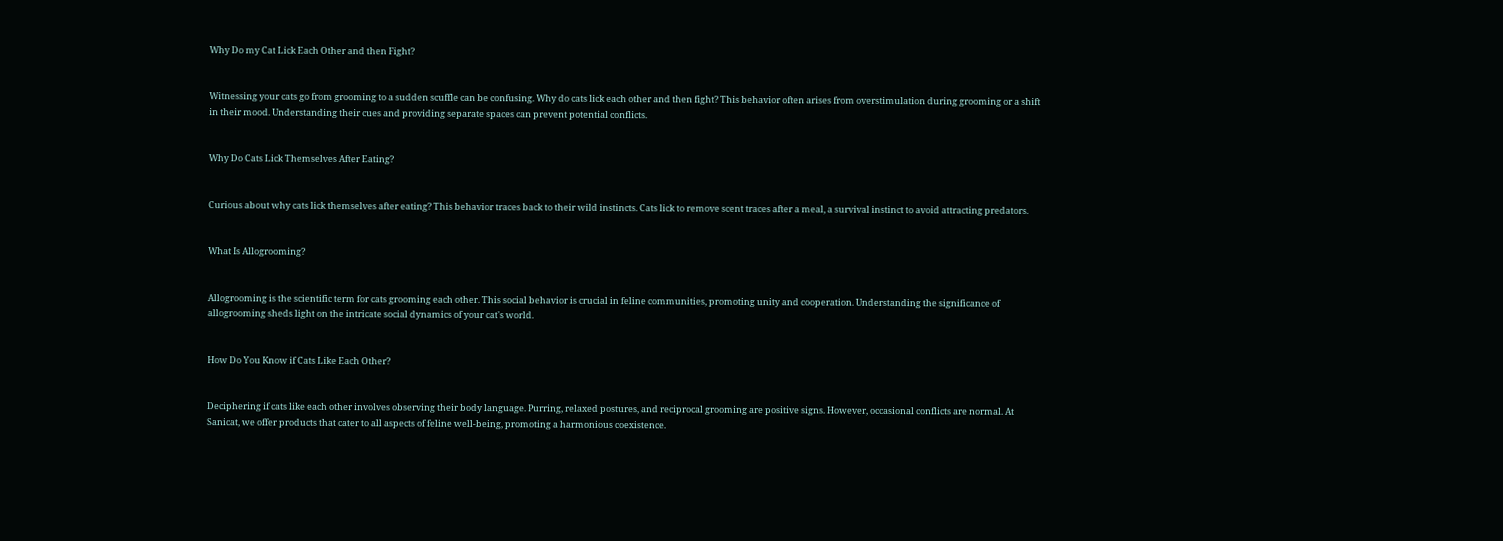Why Do my Cat Lick Each Other and then Fight?


Witnessing your cats go from grooming to a sudden scuffle can be confusing. Why do cats lick each other and then fight? This behavior often arises from overstimulation during grooming or a shift in their mood. Understanding their cues and providing separate spaces can prevent potential conflicts.


Why Do Cats Lick Themselves After Eating?


Curious about why cats lick themselves after eating? This behavior traces back to their wild instincts. Cats lick to remove scent traces after a meal, a survival instinct to avoid attracting predators.


What Is Allogrooming?


Allogrooming is the scientific term for cats grooming each other. This social behavior is crucial in feline communities, promoting unity and cooperation. Understanding the significance of allogrooming sheds light on the intricate social dynamics of your cat's world.


How Do You Know if Cats Like Each Other?


Deciphering if cats like each other involves observing their body language. Purring, relaxed postures, and reciprocal grooming are positive signs. However, occasional conflicts are normal. At Sanicat, we offer products that cater to all aspects of feline well-being, promoting a harmonious coexistence.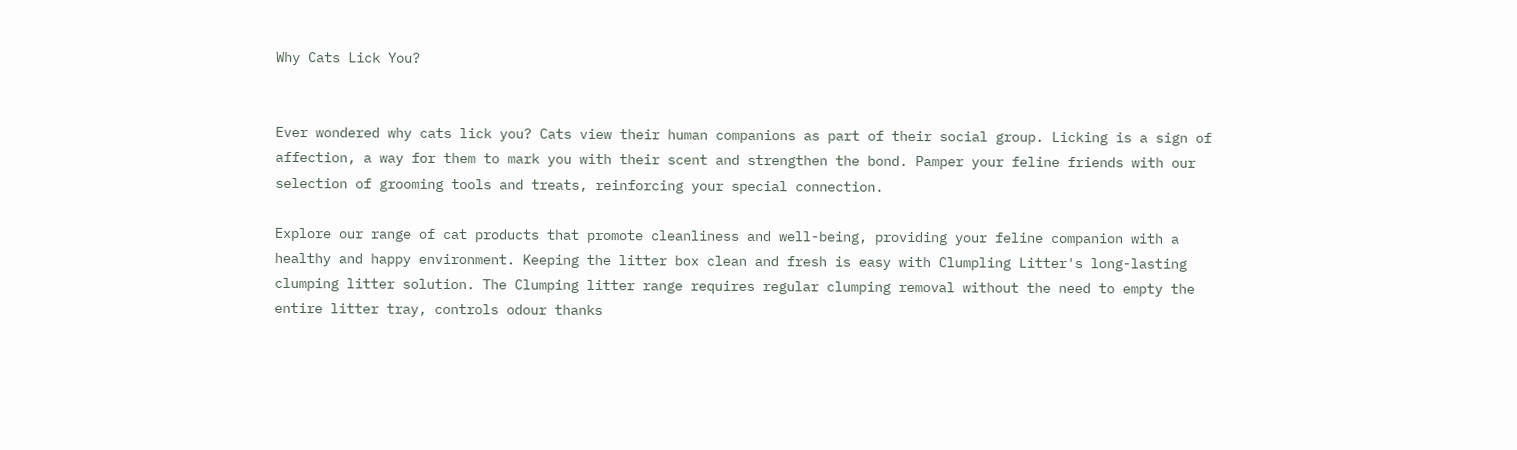Why Cats Lick You?


Ever wondered why cats lick you? Cats view their human companions as part of their social group. Licking is a sign of affection, a way for them to mark you with their scent and strengthen the bond. Pamper your feline friends with our selection of grooming tools and treats, reinforcing your special connection.

Explore our range of cat products that promote cleanliness and well-being, providing your feline companion with a healthy and happy environment. Keeping the litter box clean and fresh is easy with Clumpling Litter's long-lasting clumping litter solution. The Clumping litter range requires regular clumping removal without the need to empty the entire litter tray, controls odour thanks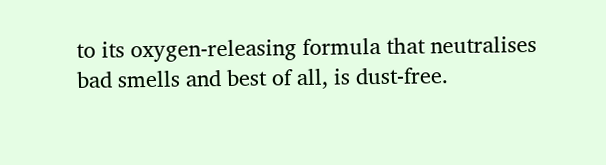to its oxygen-releasing formula that neutralises bad smells and best of all, is dust-free.